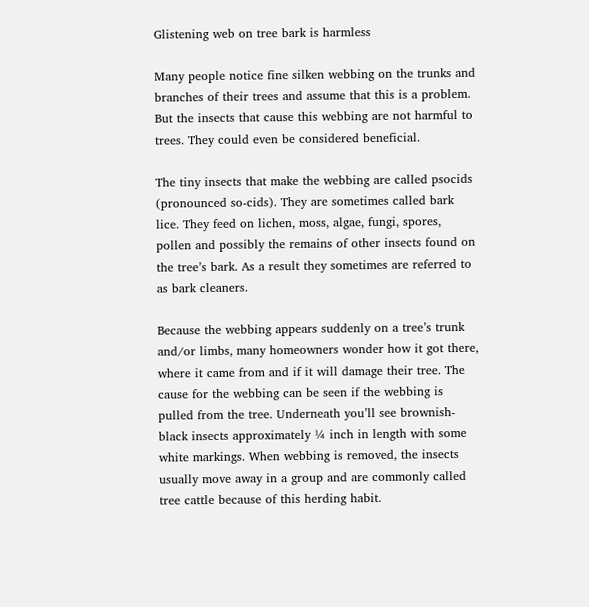Glistening web on tree bark is harmless

Many people notice fine silken webbing on the trunks and branches of their trees and assume that this is a problem. But the insects that cause this webbing are not harmful to trees. They could even be considered beneficial.

The tiny insects that make the webbing are called psocids (pronounced so-cids). They are sometimes called bark lice. They feed on lichen, moss, algae, fungi, spores, pollen and possibly the remains of other insects found on the tree’s bark. As a result they sometimes are referred to as bark cleaners.

Because the webbing appears suddenly on a tree’s trunk and/or limbs, many homeowners wonder how it got there, where it came from and if it will damage their tree. The cause for the webbing can be seen if the webbing is pulled from the tree. Underneath you’ll see brownish-black insects approximately ¼ inch in length with some white markings. When webbing is removed, the insects usually move away in a group and are commonly called tree cattle because of this herding habit.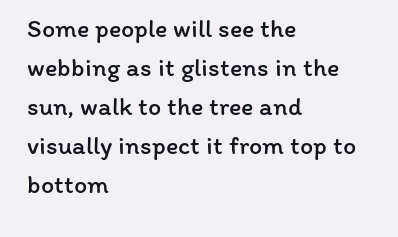Some people will see the webbing as it glistens in the sun, walk to the tree and visually inspect it from top to bottom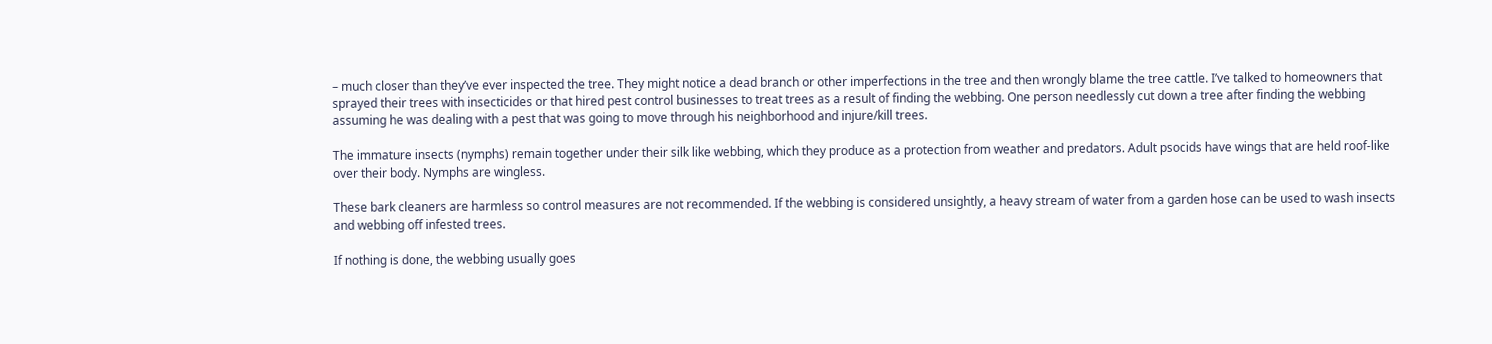– much closer than they’ve ever inspected the tree. They might notice a dead branch or other imperfections in the tree and then wrongly blame the tree cattle. I’ve talked to homeowners that sprayed their trees with insecticides or that hired pest control businesses to treat trees as a result of finding the webbing. One person needlessly cut down a tree after finding the webbing assuming he was dealing with a pest that was going to move through his neighborhood and injure/kill trees.

The immature insects (nymphs) remain together under their silk like webbing, which they produce as a protection from weather and predators. Adult psocids have wings that are held roof-like over their body. Nymphs are wingless.

These bark cleaners are harmless so control measures are not recommended. If the webbing is considered unsightly, a heavy stream of water from a garden hose can be used to wash insects and webbing off infested trees.

If nothing is done, the webbing usually goes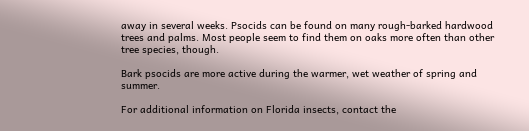away in several weeks. Psocids can be found on many rough-barked hardwood trees and palms. Most people seem to find them on oaks more often than other tree species, though.

Bark psocids are more active during the warmer, wet weather of spring and summer.

For additional information on Florida insects, contact the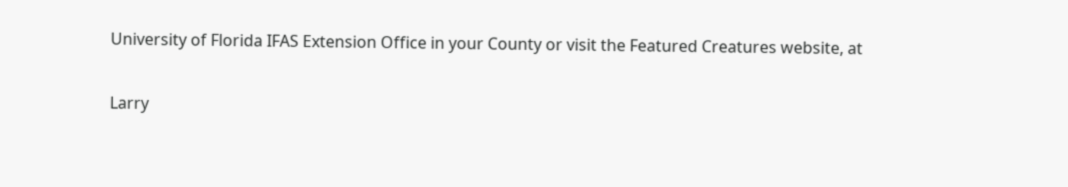University of Florida IFAS Extension Office in your County or visit the Featured Creatures website, at

Larry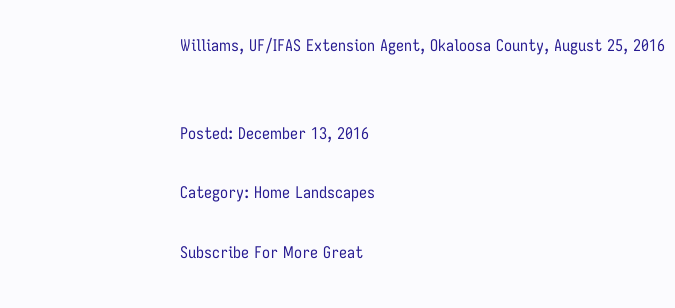Williams, UF/IFAS Extension Agent, Okaloosa County, August 25, 2016


Posted: December 13, 2016

Category: Home Landscapes

Subscribe For More Great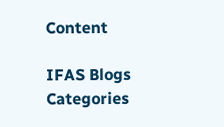Content

IFAS Blogs Categories